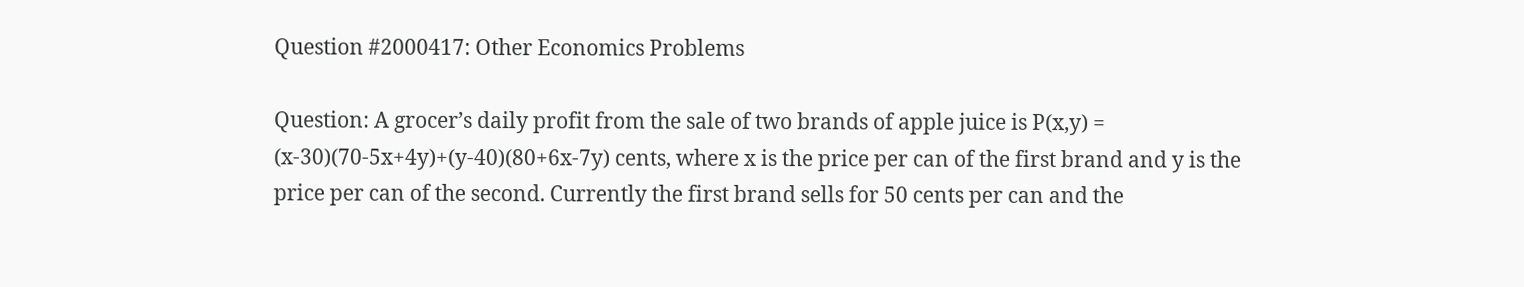Question #2000417: Other Economics Problems

Question: A grocer’s daily profit from the sale of two brands of apple juice is P(x,y) = (x-30)(70-5x+4y)+(y-40)(80+6x-7y) cents, where x is the price per can of the first brand and y is the price per can of the second. Currently the first brand sells for 50 cents per can and the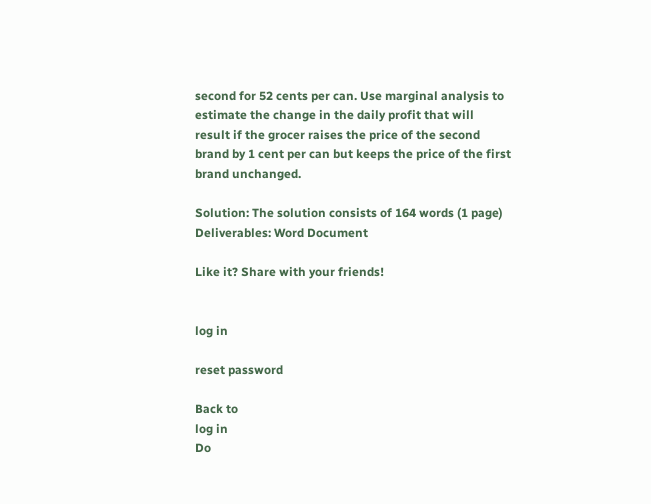second for 52 cents per can. Use marginal analysis to estimate the change in the daily profit that will result if the grocer raises the price of the second brand by 1 cent per can but keeps the price of the first brand unchanged.

Solution: The solution consists of 164 words (1 page)
Deliverables: Word Document

Like it? Share with your friends!


log in

reset password

Back to
log in
Do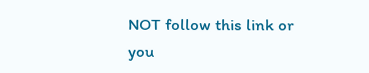NOT follow this link or you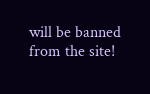will be banned from the site!